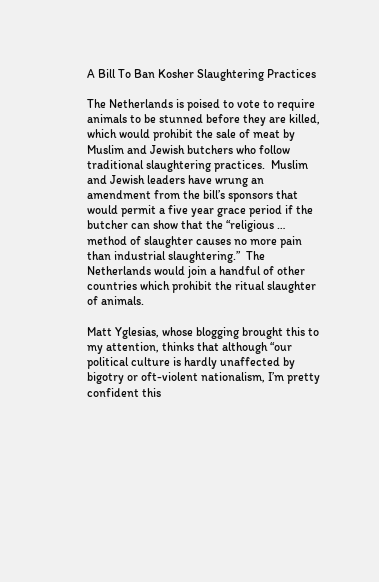A Bill To Ban Kosher Slaughtering Practices

The Netherlands is poised to vote to require animals to be stunned before they are killed, which would prohibit the sale of meat by Muslim and Jewish butchers who follow traditional slaughtering practices.  Muslim and Jewish leaders have wrung an amendment from the bill’s sponsors that would permit a five year grace period if the butcher can show that the “religious … method of slaughter causes no more pain than industrial slaughtering.”  The Netherlands would join a handful of other countries which prohibit the ritual slaughter of animals.

Matt Yglesias, whose blogging brought this to my attention, thinks that although “our political culture is hardly unaffected by bigotry or oft-violent nationalism, I’m pretty confident this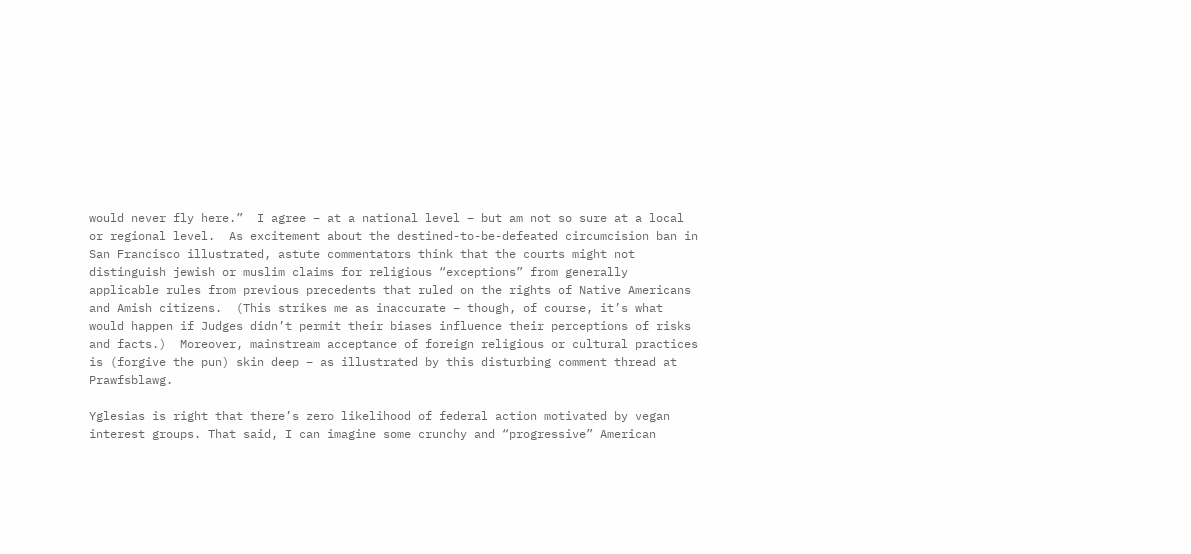would never fly here.”  I agree – at a national level – but am not so sure at a local or regional level.  As excitement about the destined-to-be-defeated circumcision ban in San Francisco illustrated, astute commentators think that the courts might not distinguish jewish or muslim claims for religious “exceptions” from generally applicable rules from previous precedents that ruled on the rights of Native Americans and Amish citizens.  (This strikes me as inaccurate – though, of course, it’s what would happen if Judges didn’t permit their biases influence their perceptions of risks and facts.)  Moreover, mainstream acceptance of foreign religious or cultural practices is (forgive the pun) skin deep – as illustrated by this disturbing comment thread at Prawfsblawg.

Yglesias is right that there’s zero likelihood of federal action motivated by vegan interest groups. That said, I can imagine some crunchy and “progressive” American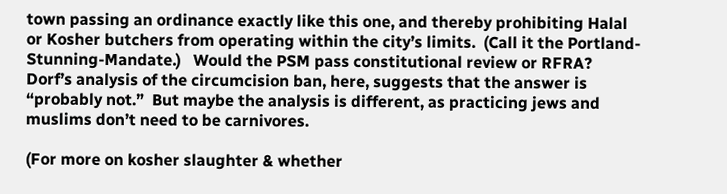town passing an ordinance exactly like this one, and thereby prohibiting Halal or Kosher butchers from operating within the city’s limits.  (Call it the Portland-Stunning-Mandate.)   Would the PSM pass constitutional review or RFRA?  Dorf’s analysis of the circumcision ban, here, suggests that the answer is “probably not.”  But maybe the analysis is different, as practicing jews and muslims don’t need to be carnivores.

(For more on kosher slaughter & whether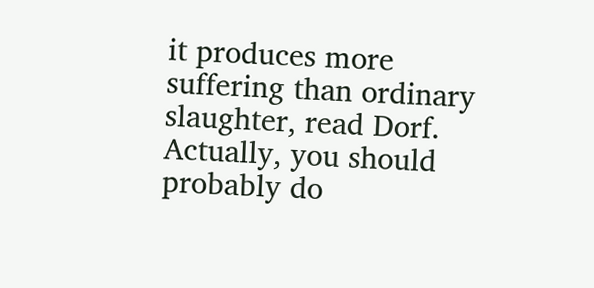it produces more suffering than ordinary slaughter, read Dorf.  Actually, you should probably do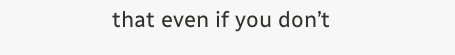that even if you don’t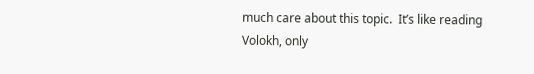much care about this topic.  It’s like reading Volokh, only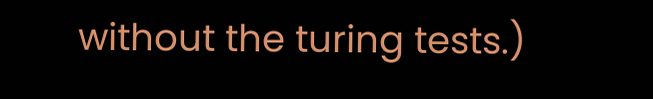without the turing tests.)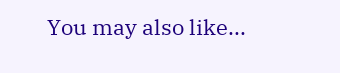You may also like...